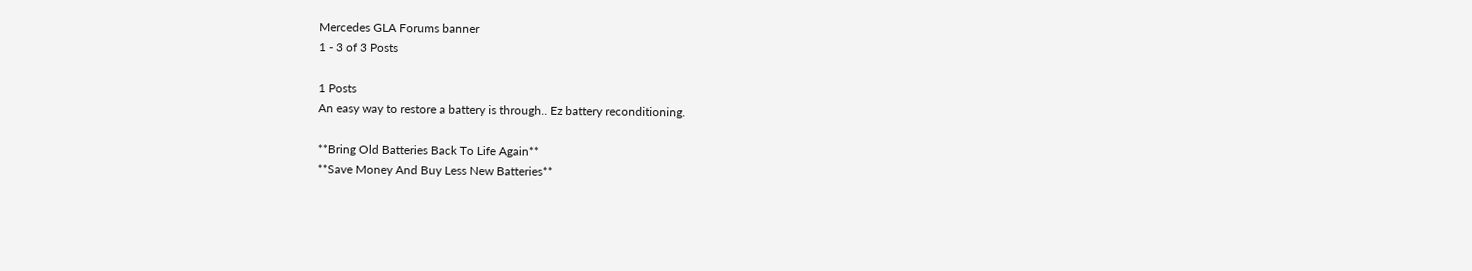Mercedes GLA Forums banner
1 - 3 of 3 Posts

1 Posts
An easy way to restore a battery is through.. Ez battery reconditioning.

**Bring Old Batteries Back To Life Again**
**Save Money And Buy Less New Batteries**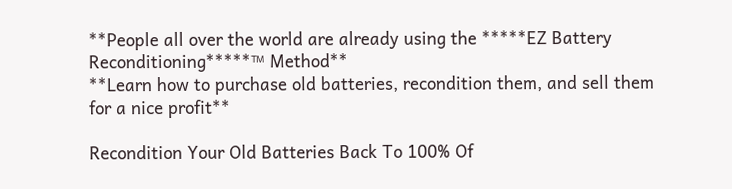**People all over the world are already using the *****EZ Battery Reconditioning*****™ Method**
**Learn how to purchase old batteries, recondition them, and sell them for a nice profit**

Recondition Your Old Batteries Back To 100% Of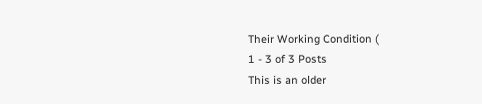Their Working Condition (
1 - 3 of 3 Posts
This is an older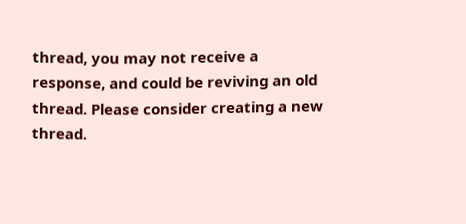thread, you may not receive a response, and could be reviving an old thread. Please consider creating a new thread.